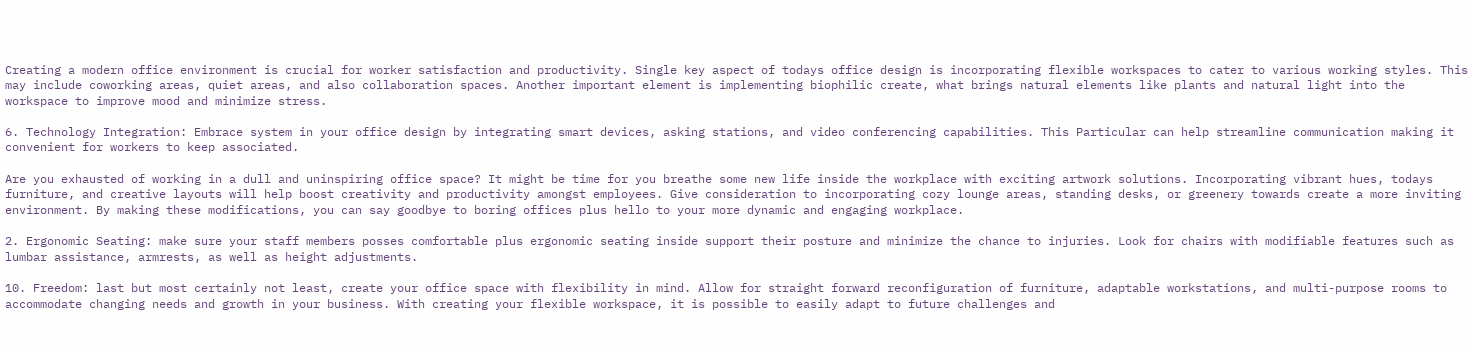Creating a modern office environment is crucial for worker satisfaction and productivity. Single key aspect of todays office design is incorporating flexible workspaces to cater to various working styles. This may include coworking areas, quiet areas, and also collaboration spaces. Another important element is implementing biophilic create, what brings natural elements like plants and natural light into the workspace to improve mood and minimize stress.

6. Technology Integration: Embrace system in your office design by integrating smart devices, asking stations, and video conferencing capabilities. This Particular can help streamline communication making it convenient for workers to keep associated.

Are you exhausted of working in a dull and uninspiring office space? It might be time for you breathe some new life inside the workplace with exciting artwork solutions. Incorporating vibrant hues, todays furniture, and creative layouts will help boost creativity and productivity amongst employees. Give consideration to incorporating cozy lounge areas, standing desks, or greenery towards create a more inviting environment. By making these modifications, you can say goodbye to boring offices plus hello to your more dynamic and engaging workplace.

2. Ergonomic Seating: make sure your staff members posses comfortable plus ergonomic seating inside support their posture and minimize the chance to injuries. Look for chairs with modifiable features such as lumbar assistance, armrests, as well as height adjustments.

10. Freedom: last but most certainly not least, create your office space with flexibility in mind. Allow for straight forward reconfiguration of furniture, adaptable workstations, and multi-purpose rooms to accommodate changing needs and growth in your business. With creating your flexible workspace, it is possible to easily adapt to future challenges and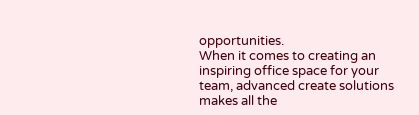opportunities.
When it comes to creating an inspiring office space for your team, advanced create solutions makes all the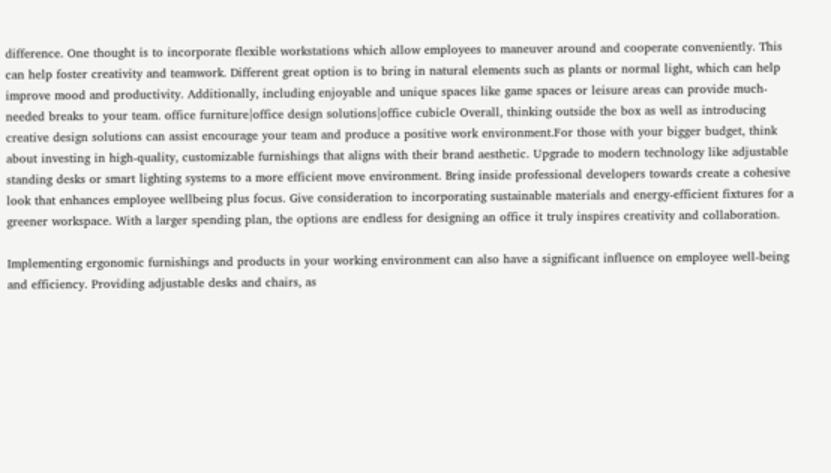difference. One thought is to incorporate flexible workstations which allow employees to maneuver around and cooperate conveniently. This can help foster creativity and teamwork. Different great option is to bring in natural elements such as plants or normal light, which can help improve mood and productivity. Additionally, including enjoyable and unique spaces like game spaces or leisure areas can provide much-needed breaks to your team. office furniture|office design solutions|office cubicle Overall, thinking outside the box as well as introducing creative design solutions can assist encourage your team and produce a positive work environment.For those with your bigger budget, think about investing in high-quality, customizable furnishings that aligns with their brand aesthetic. Upgrade to modern technology like adjustable standing desks or smart lighting systems to a more efficient move environment. Bring inside professional developers towards create a cohesive look that enhances employee wellbeing plus focus. Give consideration to incorporating sustainable materials and energy-efficient fixtures for a greener workspace. With a larger spending plan, the options are endless for designing an office it truly inspires creativity and collaboration.

Implementing ergonomic furnishings and products in your working environment can also have a significant influence on employee well-being and efficiency. Providing adjustable desks and chairs, as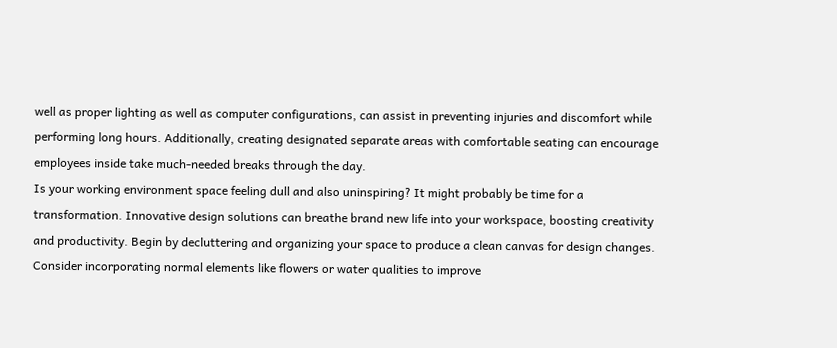well as proper lighting as well as computer configurations, can assist in preventing injuries and discomfort while performing long hours. Additionally, creating designated separate areas with comfortable seating can encourage employees inside take much-needed breaks through the day.
Is your working environment space feeling dull and also uninspiring? It might probably be time for a transformation. Innovative design solutions can breathe brand new life into your workspace, boosting creativity and productivity. Begin by decluttering and organizing your space to produce a clean canvas for design changes. Consider incorporating normal elements like flowers or water qualities to improve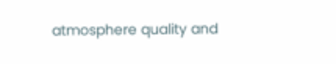atmosphere quality and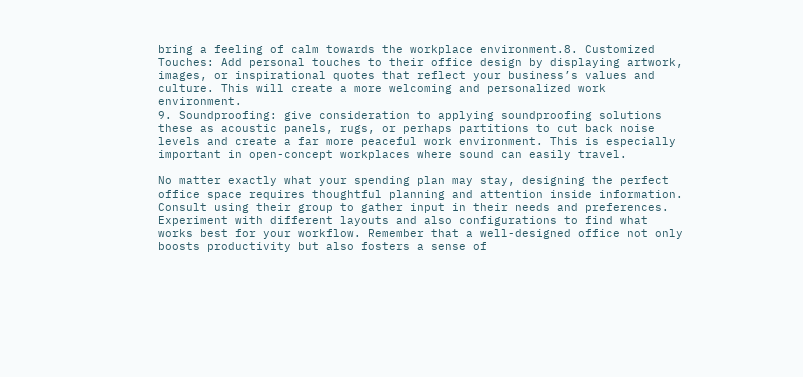bring a feeling of calm towards the workplace environment.8. Customized Touches: Add personal touches to their office design by displaying artwork, images, or inspirational quotes that reflect your business’s values and culture. This will create a more welcoming and personalized work environment.
9. Soundproofing: give consideration to applying soundproofing solutions these as acoustic panels, rugs, or perhaps partitions to cut back noise levels and create a far more peaceful work environment. This is especially important in open-concept workplaces where sound can easily travel.

No matter exactly what your spending plan may stay, designing the perfect office space requires thoughtful planning and attention inside information. Consult using their group to gather input in their needs and preferences. Experiment with different layouts and also configurations to find what works best for your workflow. Remember that a well-designed office not only boosts productivity but also fosters a sense of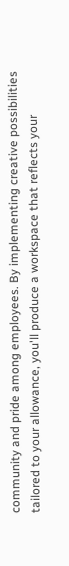community and pride among employees. By implementing creative possibilities tailored to your allowance, you'll produce a workspace that reflects your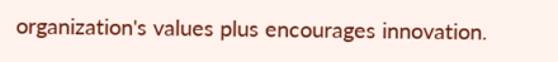organization's values plus encourages innovation.